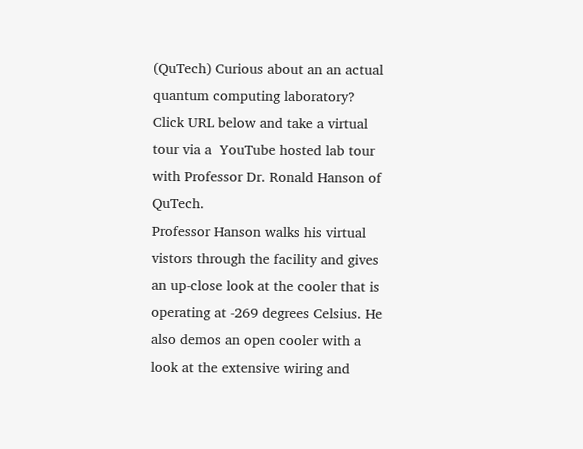(QuTech) Curious about an an actual quantum computing laboratory?  Click URL below and take a virtual tour via a  YouTube hosted lab tour with Professor Dr. Ronald Hanson of QuTech.
Professor Hanson walks his virtual vistors through the facility and gives an up-close look at the cooler that is operating at -269 degrees Celsius. He also demos an open cooler with a look at the extensive wiring and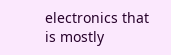electronics that is mostly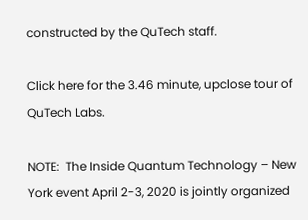constructed by the QuTech staff.

Click here for the 3.46 minute, upclose tour of QuTech Labs.

NOTE:  The Inside Quantum Technology – New York event April 2-3, 2020 is jointly organized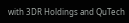with 3DR Holdings and QuTech